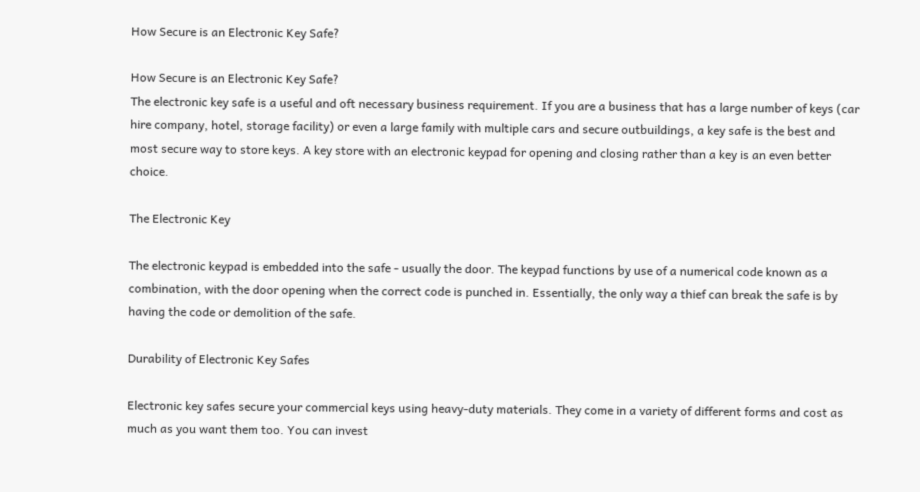How Secure is an Electronic Key Safe?

How Secure is an Electronic Key Safe?
The electronic key safe is a useful and oft necessary business requirement. If you are a business that has a large number of keys (car hire company, hotel, storage facility) or even a large family with multiple cars and secure outbuildings, a key safe is the best and most secure way to store keys. A key store with an electronic keypad for opening and closing rather than a key is an even better choice.

The Electronic Key

The electronic keypad is embedded into the safe - usually the door. The keypad functions by use of a numerical code known as a combination, with the door opening when the correct code is punched in. Essentially, the only way a thief can break the safe is by having the code or demolition of the safe.

Durability of Electronic Key Safes

Electronic key safes secure your commercial keys using heavy-duty materials. They come in a variety of different forms and cost as much as you want them too. You can invest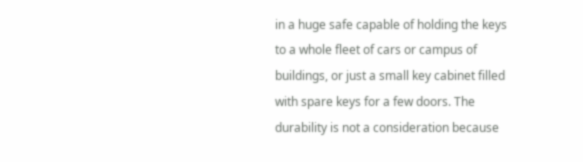in a huge safe capable of holding the keys to a whole fleet of cars or campus of buildings, or just a small key cabinet filled with spare keys for a few doors. The durability is not a consideration because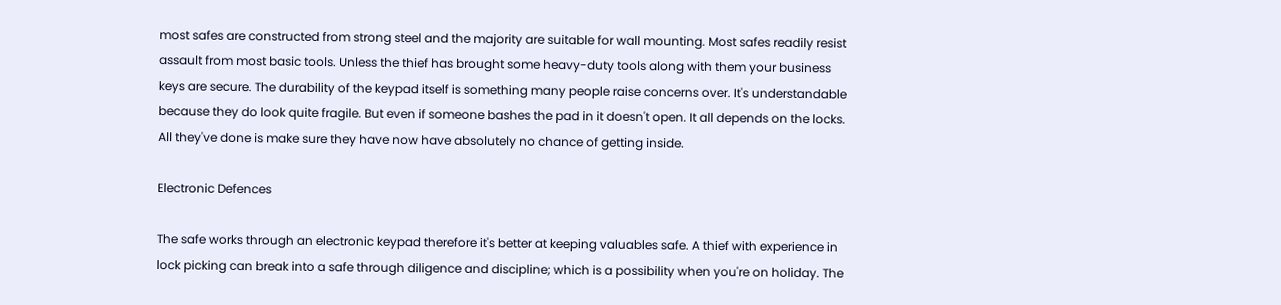most safes are constructed from strong steel and the majority are suitable for wall mounting. Most safes readily resist assault from most basic tools. Unless the thief has brought some heavy-duty tools along with them your business keys are secure. The durability of the keypad itself is something many people raise concerns over. It's understandable because they do look quite fragile. But even if someone bashes the pad in it doesn't open. It all depends on the locks. All they've done is make sure they have now have absolutely no chance of getting inside.

Electronic Defences

The safe works through an electronic keypad therefore it's better at keeping valuables safe. A thief with experience in lock picking can break into a safe through diligence and discipline; which is a possibility when you're on holiday. The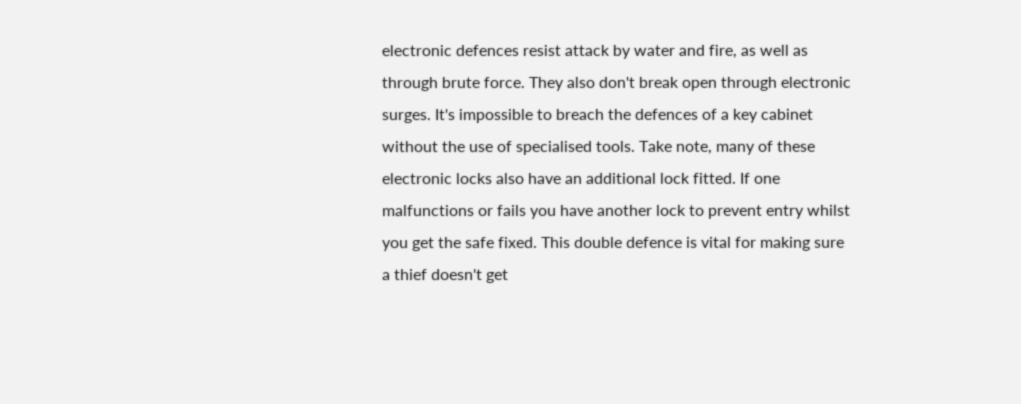electronic defences resist attack by water and fire, as well as through brute force. They also don't break open through electronic surges. It's impossible to breach the defences of a key cabinet without the use of specialised tools. Take note, many of these electronic locks also have an additional lock fitted. If one malfunctions or fails you have another lock to prevent entry whilst you get the safe fixed. This double defence is vital for making sure a thief doesn't get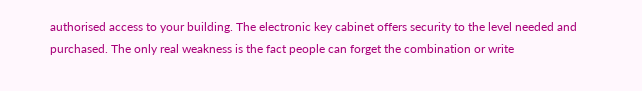authorised access to your building. The electronic key cabinet offers security to the level needed and purchased. The only real weakness is the fact people can forget the combination or write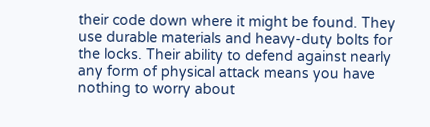their code down where it might be found. They use durable materials and heavy-duty bolts for the locks. Their ability to defend against nearly any form of physical attack means you have nothing to worry about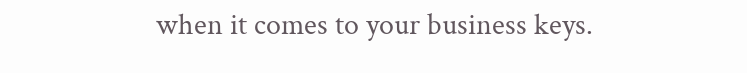when it comes to your business keys.